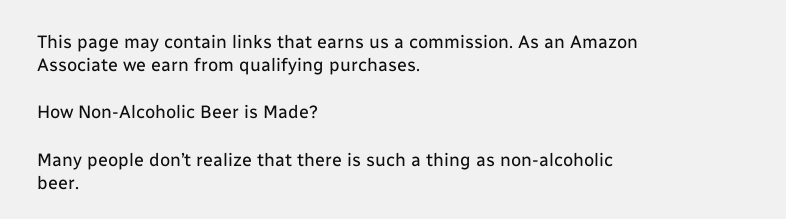This page may contain links that earns us a commission. As an Amazon Associate we earn from qualifying purchases.

How Non-Alcoholic Beer is Made?

Many people don’t realize that there is such a thing as non-alcoholic beer.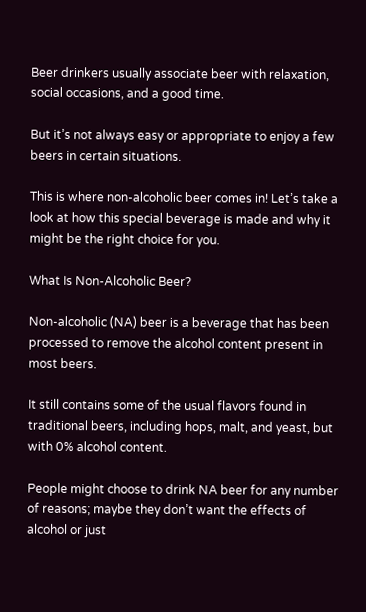Beer drinkers usually associate beer with relaxation, social occasions, and a good time.

But it’s not always easy or appropriate to enjoy a few beers in certain situations.

This is where non-alcoholic beer comes in! Let’s take a look at how this special beverage is made and why it might be the right choice for you.

What Is Non-Alcoholic Beer?

Non-alcoholic (NA) beer is a beverage that has been processed to remove the alcohol content present in most beers.

It still contains some of the usual flavors found in traditional beers, including hops, malt, and yeast, but with 0% alcohol content.

People might choose to drink NA beer for any number of reasons; maybe they don’t want the effects of alcohol or just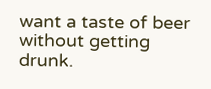want a taste of beer without getting drunk.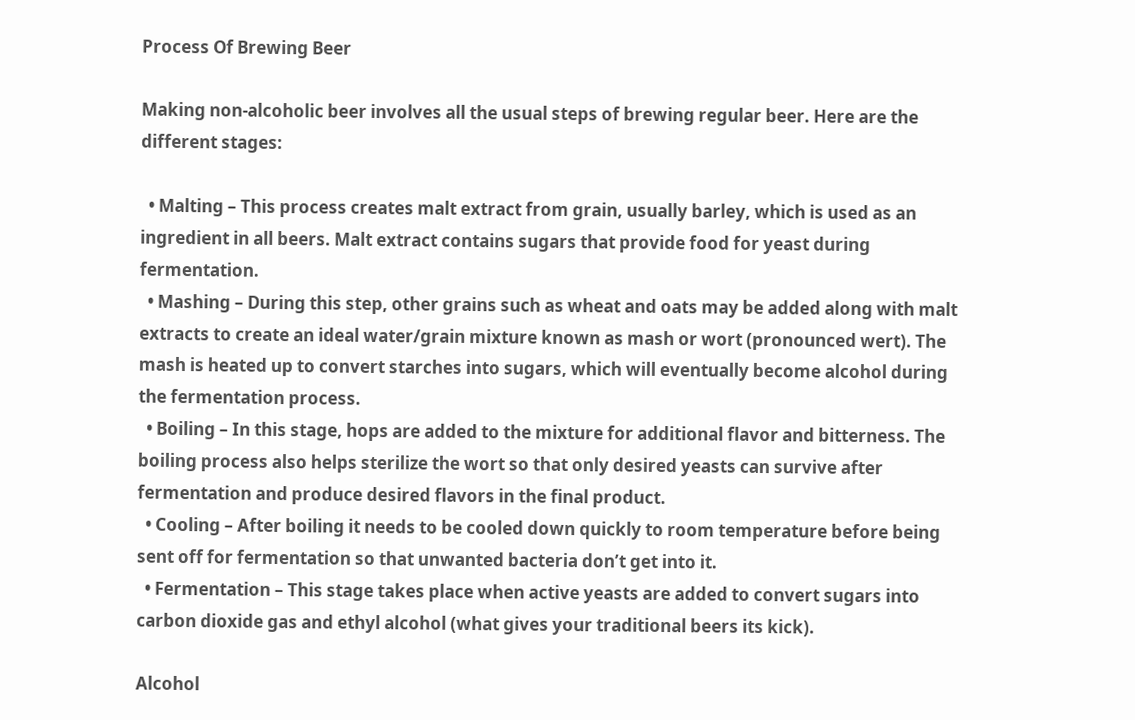Process Of Brewing Beer

Making non-alcoholic beer involves all the usual steps of brewing regular beer. Here are the different stages:

  • Malting – This process creates malt extract from grain, usually barley, which is used as an ingredient in all beers. Malt extract contains sugars that provide food for yeast during fermentation.
  • Mashing – During this step, other grains such as wheat and oats may be added along with malt extracts to create an ideal water/grain mixture known as mash or wort (pronounced wert). The mash is heated up to convert starches into sugars, which will eventually become alcohol during the fermentation process.
  • Boiling – In this stage, hops are added to the mixture for additional flavor and bitterness. The boiling process also helps sterilize the wort so that only desired yeasts can survive after fermentation and produce desired flavors in the final product.
  • Cooling – After boiling it needs to be cooled down quickly to room temperature before being sent off for fermentation so that unwanted bacteria don’t get into it.
  • Fermentation – This stage takes place when active yeasts are added to convert sugars into carbon dioxide gas and ethyl alcohol (what gives your traditional beers its kick).

Alcohol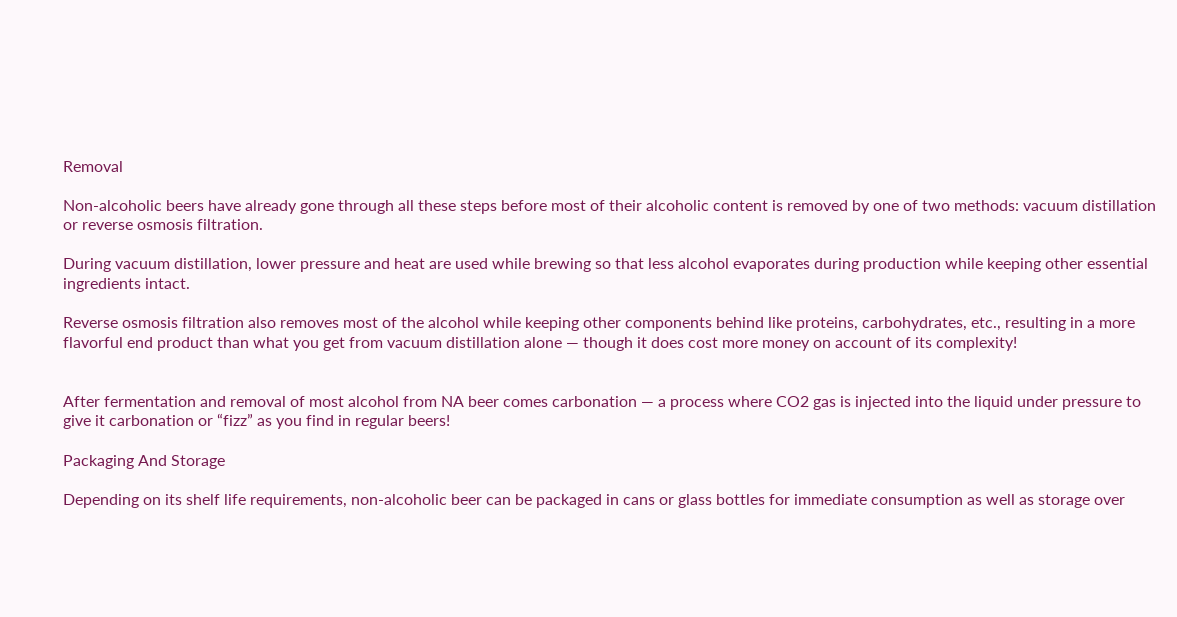Removal

Non-alcoholic beers have already gone through all these steps before most of their alcoholic content is removed by one of two methods: vacuum distillation or reverse osmosis filtration.

During vacuum distillation, lower pressure and heat are used while brewing so that less alcohol evaporates during production while keeping other essential ingredients intact.

Reverse osmosis filtration also removes most of the alcohol while keeping other components behind like proteins, carbohydrates, etc., resulting in a more flavorful end product than what you get from vacuum distillation alone — though it does cost more money on account of its complexity!


After fermentation and removal of most alcohol from NA beer comes carbonation — a process where CO2 gas is injected into the liquid under pressure to give it carbonation or “fizz” as you find in regular beers!

Packaging And Storage

Depending on its shelf life requirements, non-alcoholic beer can be packaged in cans or glass bottles for immediate consumption as well as storage over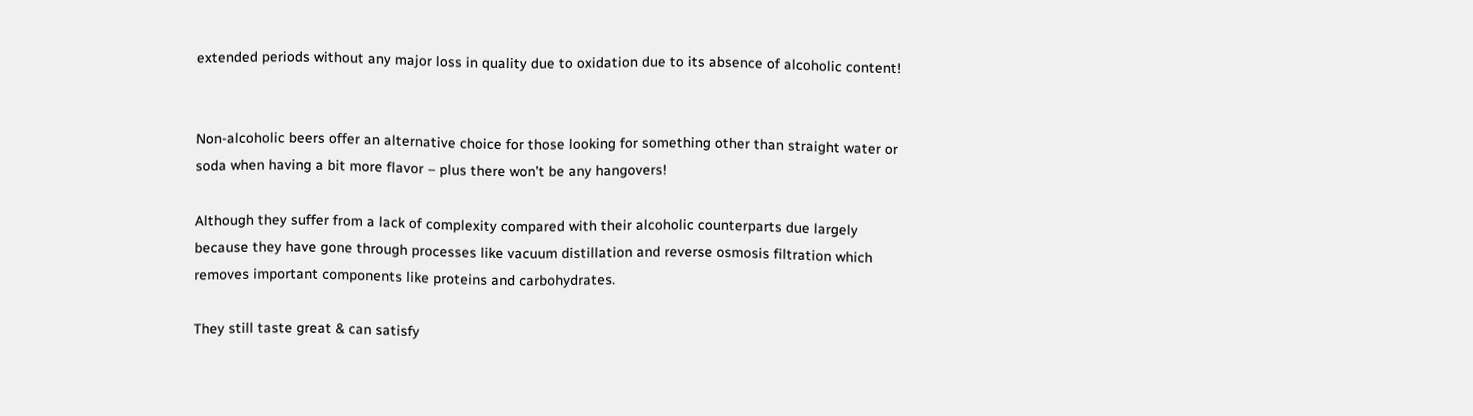extended periods without any major loss in quality due to oxidation due to its absence of alcoholic content!


Non-alcoholic beers offer an alternative choice for those looking for something other than straight water or soda when having a bit more flavor – plus there won’t be any hangovers!

Although they suffer from a lack of complexity compared with their alcoholic counterparts due largely because they have gone through processes like vacuum distillation and reverse osmosis filtration which removes important components like proteins and carbohydrates.

They still taste great & can satisfy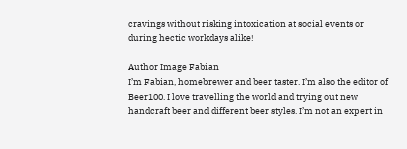cravings without risking intoxication at social events or during hectic workdays alike!

Author Image Fabian
I’m Fabian, homebrewer and beer taster. I’m also the editor of Beer100. I love travelling the world and trying out new handcraft beer and different beer styles. I’m not an expert in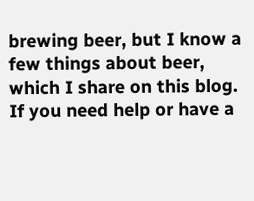brewing beer, but I know a few things about beer, which I share on this blog. If you need help or have a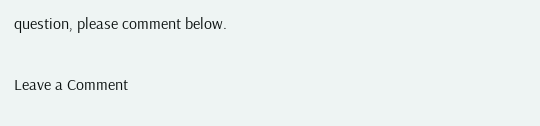question, please comment below.

Leave a Comment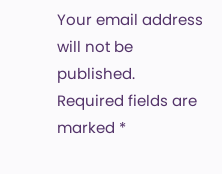Your email address will not be published. Required fields are marked *